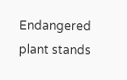Endangered plant stands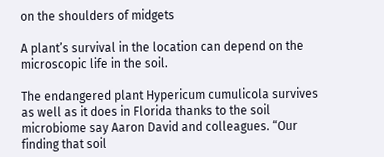on the shoulders of midgets

A plant’s survival in the location can depend on the microscopic life in the soil.

The endangered plant Hypericum cumulicola survives as well as it does in Florida thanks to the soil microbiome say Aaron David and colleagues. “Our finding that soil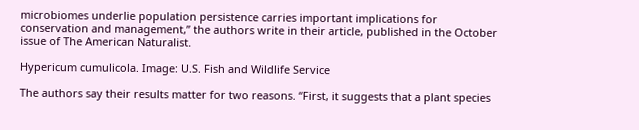microbiomes underlie population persistence carries important implications for conservation and management,” the authors write in their article, published in the October issue of The American Naturalist.

Hypericum cumulicola. Image: U.S. Fish and Wildlife Service

The authors say their results matter for two reasons. “First, it suggests that a plant species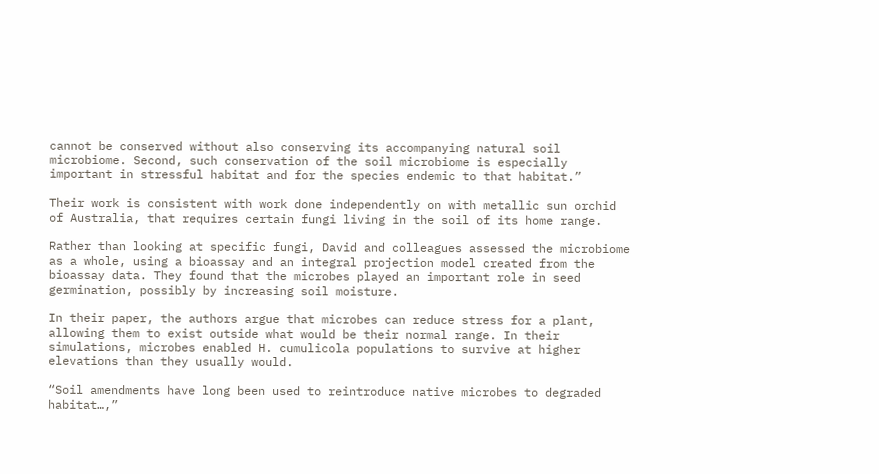cannot be conserved without also conserving its accompanying natural soil microbiome. Second, such conservation of the soil microbiome is especially important in stressful habitat and for the species endemic to that habitat.”

Their work is consistent with work done independently on with metallic sun orchid of Australia, that requires certain fungi living in the soil of its home range.

Rather than looking at specific fungi, David and colleagues assessed the microbiome as a whole, using a bioassay and an integral projection model created from the bioassay data. They found that the microbes played an important role in seed germination, possibly by increasing soil moisture.

In their paper, the authors argue that microbes can reduce stress for a plant, allowing them to exist outside what would be their normal range. In their simulations, microbes enabled H. cumulicola populations to survive at higher elevations than they usually would.

“Soil amendments have long been used to reintroduce native microbes to degraded habitat…,”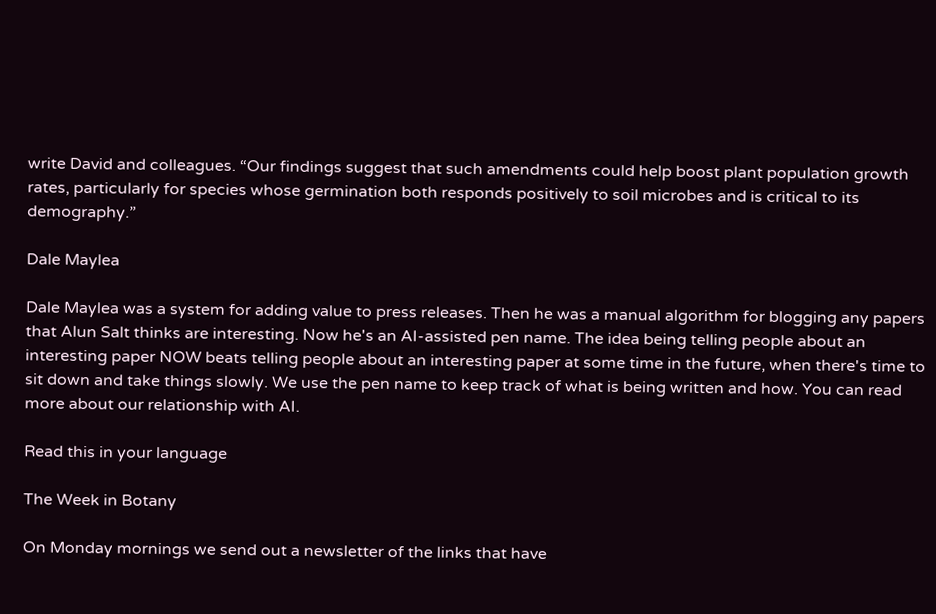write David and colleagues. “Our findings suggest that such amendments could help boost plant population growth rates, particularly for species whose germination both responds positively to soil microbes and is critical to its demography.”

Dale Maylea

Dale Maylea was a system for adding value to press releases. Then he was a manual algorithm for blogging any papers that Alun Salt thinks are interesting. Now he's an AI-assisted pen name. The idea being telling people about an interesting paper NOW beats telling people about an interesting paper at some time in the future, when there's time to sit down and take things slowly. We use the pen name to keep track of what is being written and how. You can read more about our relationship with AI.

Read this in your language

The Week in Botany

On Monday mornings we send out a newsletter of the links that have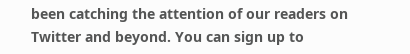been catching the attention of our readers on Twitter and beyond. You can sign up to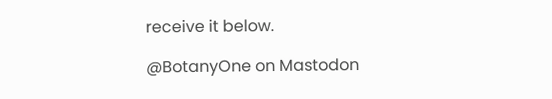receive it below.

@BotanyOne on Mastodon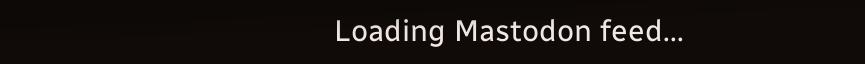Loading Mastodon feed...